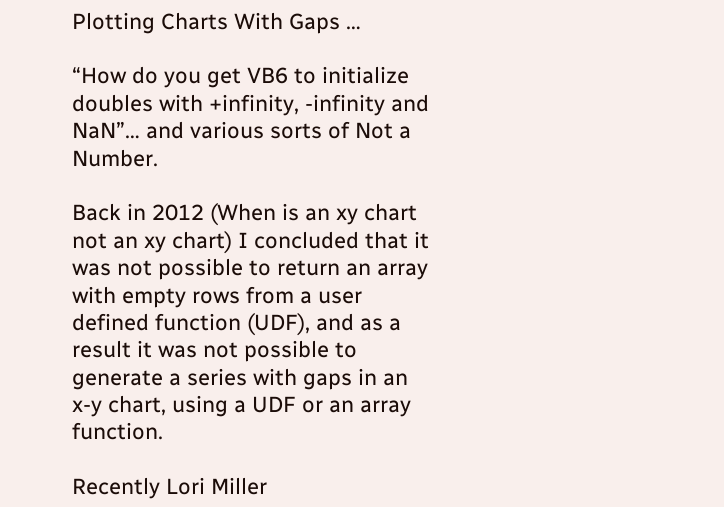Plotting Charts With Gaps …

“How do you get VB6 to initialize doubles with +infinity, -infinity and NaN”… and various sorts of Not a Number.

Back in 2012 (When is an xy chart not an xy chart) I concluded that it was not possible to return an array with empty rows from a user defined function (UDF), and as a result it was not possible to generate a series with gaps in an x-y chart, using a UDF or an array function.

Recently Lori Miller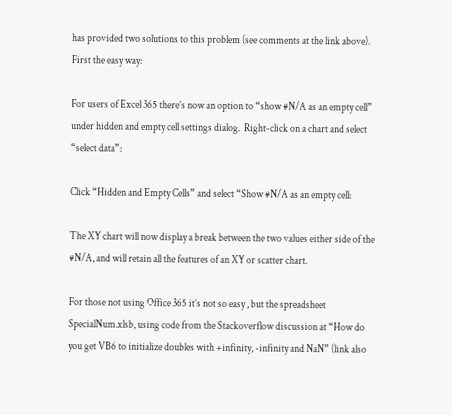has provided two solutions to this problem (see comments at the link above).  First the easy way:

For users of Excel 365 there’s now an option to “show #N/A as an empty cell” under hidden and empty cell settings dialog.  Right-click on a chart and select “select data”:

Click “Hidden and Empty Cells” and select “Show #N/A as an empty cell:

The XY chart will now display a break between the two values either side of the #N/A, and will retain all the features of an XY or scatter chart.

For those not using Office 365 it’s not so easy , but the spreadsheet SpecialNum.xlsb, using code from the Stackoverflow discussion at “How do you get VB6 to initialize doubles with +infinity, -infinity and NaN” (link also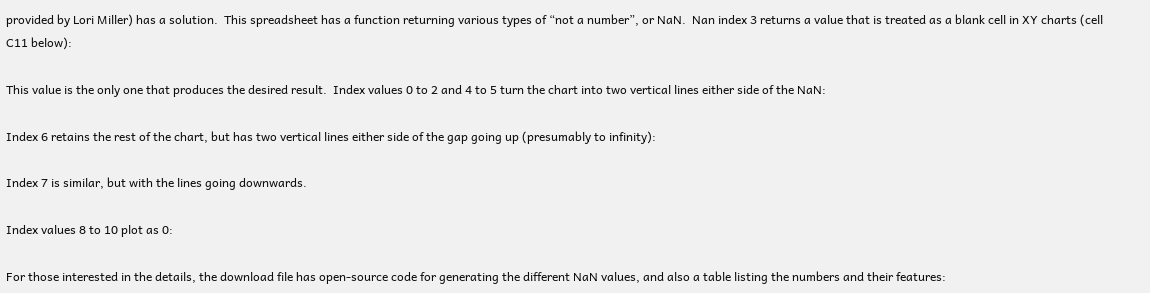provided by Lori Miller) has a solution.  This spreadsheet has a function returning various types of “not a number”, or NaN.  Nan index 3 returns a value that is treated as a blank cell in XY charts (cell C11 below):

This value is the only one that produces the desired result.  Index values 0 to 2 and 4 to 5 turn the chart into two vertical lines either side of the NaN:

Index 6 retains the rest of the chart, but has two vertical lines either side of the gap going up (presumably to infinity):

Index 7 is similar, but with the lines going downwards.

Index values 8 to 10 plot as 0:

For those interested in the details, the download file has open-source code for generating the different NaN values, and also a table listing the numbers and their features: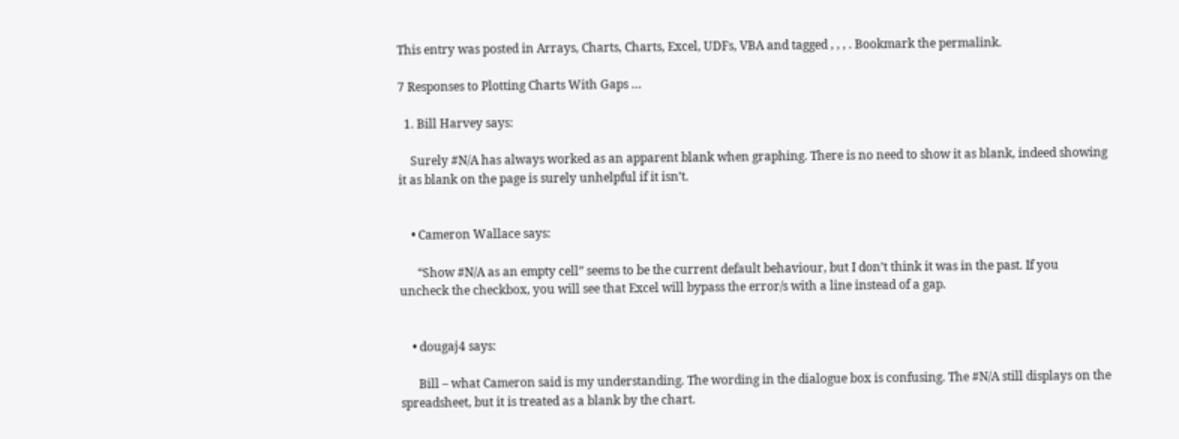This entry was posted in Arrays, Charts, Charts, Excel, UDFs, VBA and tagged , , , . Bookmark the permalink.

7 Responses to Plotting Charts With Gaps …

  1. Bill Harvey says:

    Surely #N/A has always worked as an apparent blank when graphing. There is no need to show it as blank, indeed showing it as blank on the page is surely unhelpful if it isn’t.


    • Cameron Wallace says:

      “Show #N/A as an empty cell” seems to be the current default behaviour, but I don’t think it was in the past. If you uncheck the checkbox, you will see that Excel will bypass the error/s with a line instead of a gap.


    • dougaj4 says:

      Bill – what Cameron said is my understanding. The wording in the dialogue box is confusing. The #N/A still displays on the spreadsheet, but it is treated as a blank by the chart.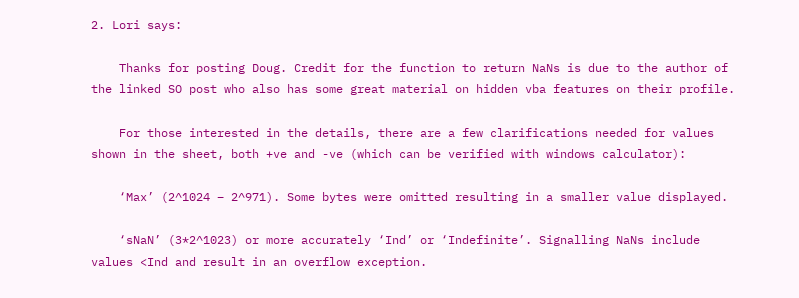2. Lori says:

    Thanks for posting Doug. Credit for the function to return NaNs is due to the author of the linked SO post who also has some great material on hidden vba features on their profile.

    For those interested in the details, there are a few clarifications needed for values shown in the sheet, both +ve and -ve (which can be verified with windows calculator):

    ‘Max’ (2^1024 – 2^971). Some bytes were omitted resulting in a smaller value displayed.

    ‘sNaN’ (3*2^1023) or more accurately ‘Ind’ or ‘Indefinite’. Signalling NaNs include values <Ind and result in an overflow exception.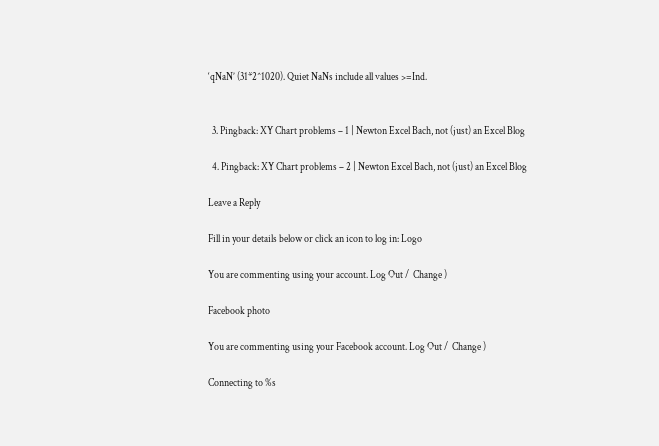‘qNaN’ (31*2^1020). Quiet NaNs include all values >=Ind.


  3. Pingback: XY Chart problems – 1 | Newton Excel Bach, not (just) an Excel Blog

  4. Pingback: XY Chart problems – 2 | Newton Excel Bach, not (just) an Excel Blog

Leave a Reply

Fill in your details below or click an icon to log in: Logo

You are commenting using your account. Log Out /  Change )

Facebook photo

You are commenting using your Facebook account. Log Out /  Change )

Connecting to %s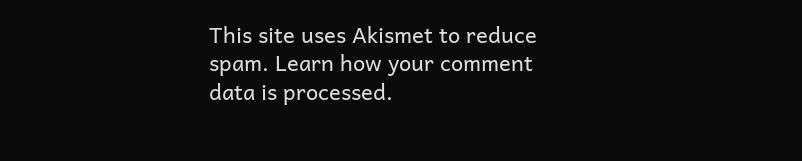This site uses Akismet to reduce spam. Learn how your comment data is processed.